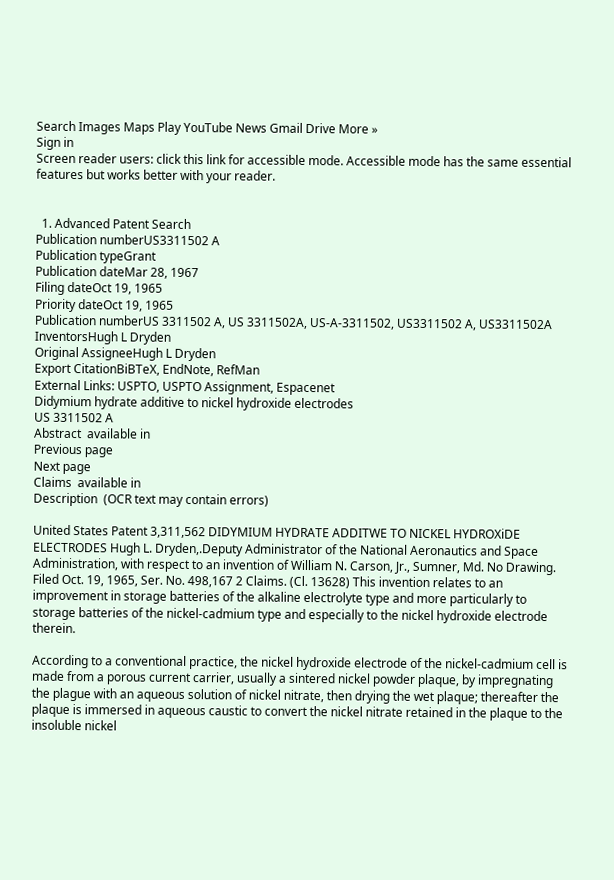Search Images Maps Play YouTube News Gmail Drive More »
Sign in
Screen reader users: click this link for accessible mode. Accessible mode has the same essential features but works better with your reader.


  1. Advanced Patent Search
Publication numberUS3311502 A
Publication typeGrant
Publication dateMar 28, 1967
Filing dateOct 19, 1965
Priority dateOct 19, 1965
Publication numberUS 3311502 A, US 3311502A, US-A-3311502, US3311502 A, US3311502A
InventorsHugh L Dryden
Original AssigneeHugh L Dryden
Export CitationBiBTeX, EndNote, RefMan
External Links: USPTO, USPTO Assignment, Espacenet
Didymium hydrate additive to nickel hydroxide electrodes
US 3311502 A
Abstract  available in
Previous page
Next page
Claims  available in
Description  (OCR text may contain errors)

United States Patent 3,311,562 DIDYMIUM HYDRATE ADDITWE TO NICKEL HYDROXiDE ELECTRODES Hugh L. Dryden,.Deputy Administrator of the National Aeronautics and Space Administration, with respect to an invention of William N. Carson, Jr., Sumner, Md. No Drawing. Filed Oct. 19, 1965, Ser. No. 498,167 2 Claims. (Cl. 13628) This invention relates to an improvement in storage batteries of the alkaline electrolyte type and more particularly to storage batteries of the nickel-cadmium type and especially to the nickel hydroxide electrode therein.

According to a conventional practice, the nickel hydroxide electrode of the nickel-cadmium cell is made from a porous current carrier, usually a sintered nickel powder plaque, by impregnating the plague with an aqueous solution of nickel nitrate, then drying the wet plaque; thereafter the plaque is immersed in aqueous caustic to convert the nickel nitrate retained in the plaque to the insoluble nickel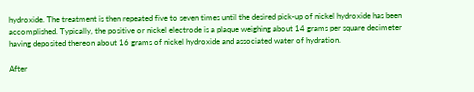hydroxide. The treatment is then repeated five to seven times until the desired pick-up of nickel hydroxide has been accomplished. Typically, the positive or nickel electrode is a plaque weighing about 14 grams per square decimeter having deposited thereon about 16 grams of nickel hydroxide and associated water of hydration.

After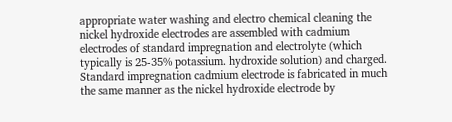appropriate water washing and electro chemical cleaning the nickel hydroxide electrodes are assembled with cadmium electrodes of standard impregnation and electrolyte (which typically is 25-35% potassium. hydroxide solution) and charged. Standard impregnation cadmium electrode is fabricated in much the same manner as the nickel hydroxide electrode by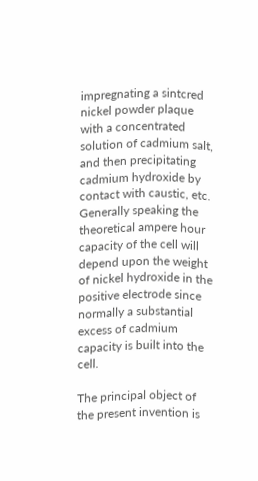impregnating a sintcred nickel powder plaque with a concentrated solution of cadmium salt, and then precipitating cadmium hydroxide by contact with caustic, etc. Generally speaking the theoretical ampere hour capacity of the cell will depend upon the weight of nickel hydroxide in the positive electrode since normally a substantial excess of cadmium capacity is built into the cell.

The principal object of the present invention is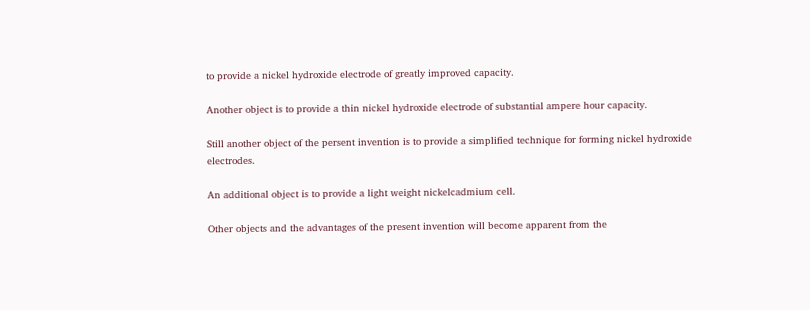to provide a nickel hydroxide electrode of greatly improved capacity.

Another object is to provide a thin nickel hydroxide electrode of substantial ampere hour capacity.

Still another object of the persent invention is to provide a simplified technique for forming nickel hydroxide electrodes.

An additional object is to provide a light weight nickelcadmium cell.

Other objects and the advantages of the present invention will become apparent from the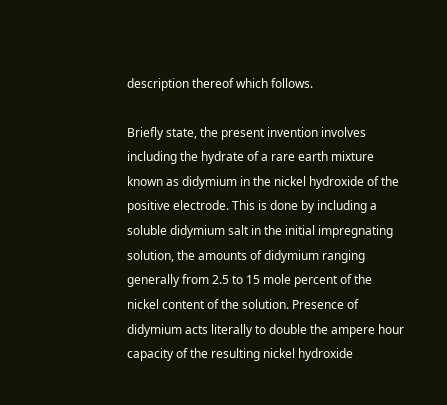description thereof which follows.

Briefly state, the present invention involves including the hydrate of a rare earth mixture known as didymium in the nickel hydroxide of the positive electrode. This is done by including a soluble didymium salt in the initial impregnating solution, the amounts of didymium ranging generally from 2.5 to 15 mole percent of the nickel content of the solution. Presence of didymium acts literally to double the ampere hour capacity of the resulting nickel hydroxide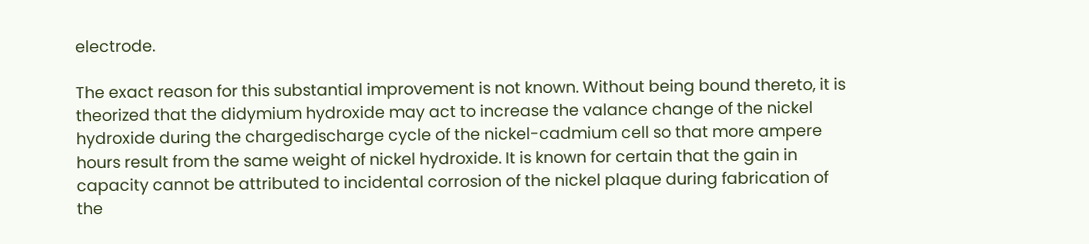electrode.

The exact reason for this substantial improvement is not known. Without being bound thereto, it is theorized that the didymium hydroxide may act to increase the valance change of the nickel hydroxide during the chargedischarge cycle of the nickel-cadmium cell so that more ampere hours result from the same weight of nickel hydroxide. It is known for certain that the gain in capacity cannot be attributed to incidental corrosion of the nickel plaque during fabrication of the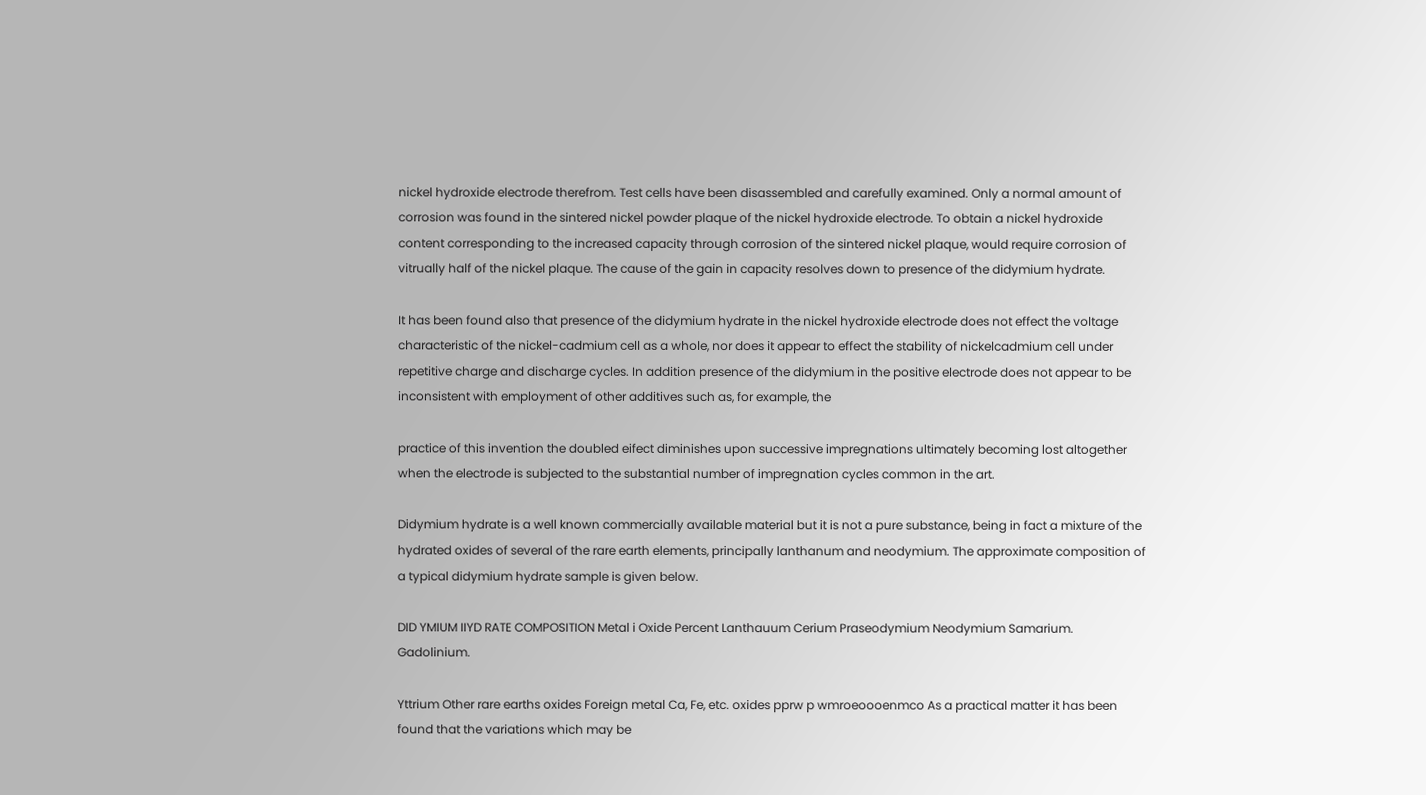nickel hydroxide electrode therefrom. Test cells have been disassembled and carefully examined. Only a normal amount of corrosion was found in the sintered nickel powder plaque of the nickel hydroxide electrode. To obtain a nickel hydroxide content corresponding to the increased capacity through corrosion of the sintered nickel plaque, would require corrosion of vitrually half of the nickel plaque. The cause of the gain in capacity resolves down to presence of the didymium hydrate.

It has been found also that presence of the didymium hydrate in the nickel hydroxide electrode does not effect the voltage characteristic of the nickel-cadmium cell as a whole, nor does it appear to effect the stability of nickelcadmium cell under repetitive charge and discharge cycles. In addition presence of the didymium in the positive electrode does not appear to be inconsistent with employment of other additives such as, for example, the

practice of this invention the doubled eifect diminishes upon successive impregnations ultimately becoming lost altogether when the electrode is subjected to the substantial number of impregnation cycles common in the art.

Didymium hydrate is a well known commercially available material but it is not a pure substance, being in fact a mixture of the hydrated oxides of several of the rare earth elements, principally lanthanum and neodymium. The approximate composition of a typical didymium hydrate sample is given below.

DID YMIUM IIYD RATE COMPOSITION Metal i Oxide Percent Lanthauum Cerium Praseodymium Neodymium Samarium. Gadolinium.

Yttrium Other rare earths oxides Foreign metal Ca, Fe, etc. oxides pprw p wmroeoooenmco As a practical matter it has been found that the variations which may be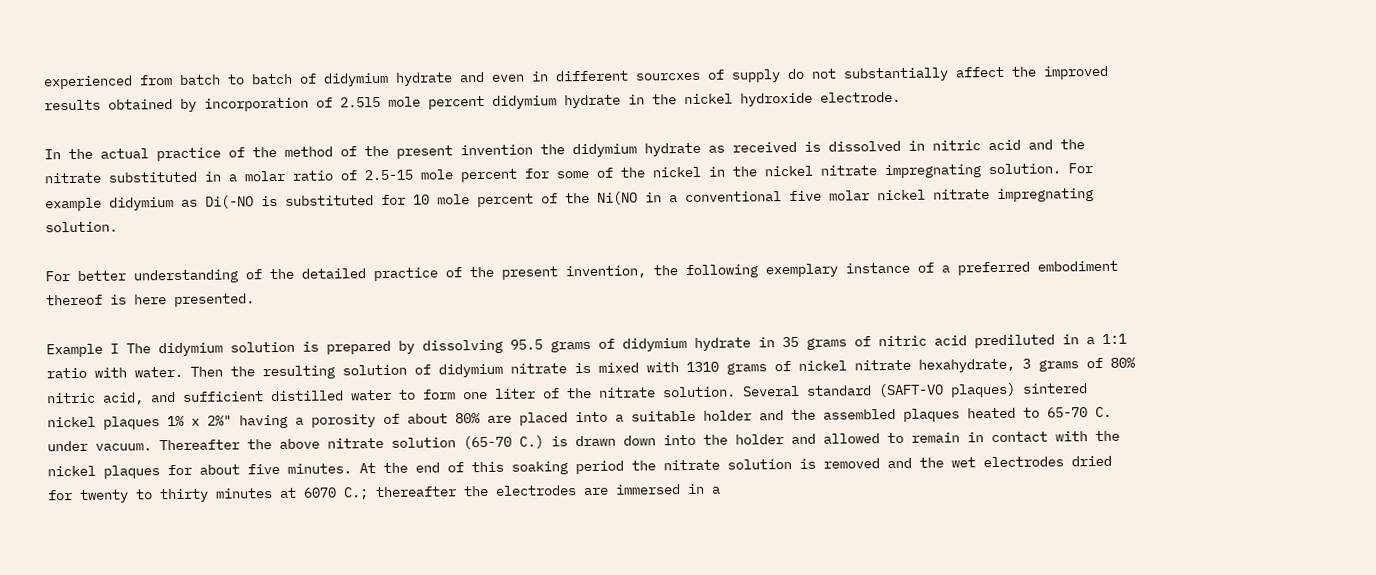experienced from batch to batch of didymium hydrate and even in different sourcxes of supply do not substantially affect the improved results obtained by incorporation of 2.5l5 mole percent didymium hydrate in the nickel hydroxide electrode.

In the actual practice of the method of the present invention the didymium hydrate as received is dissolved in nitric acid and the nitrate substituted in a molar ratio of 2.5-15 mole percent for some of the nickel in the nickel nitrate impregnating solution. For example didymium as Di(-NO is substituted for 10 mole percent of the Ni(NO in a conventional five molar nickel nitrate impregnating solution.

For better understanding of the detailed practice of the present invention, the following exemplary instance of a preferred embodiment thereof is here presented.

Example I The didymium solution is prepared by dissolving 95.5 grams of didymium hydrate in 35 grams of nitric acid prediluted in a 1:1 ratio with water. Then the resulting solution of didymium nitrate is mixed with 1310 grams of nickel nitrate hexahydrate, 3 grams of 80% nitric acid, and sufficient distilled water to form one liter of the nitrate solution. Several standard (SAFT-VO plaques) sintered nickel plaques 1% x 2%" having a porosity of about 80% are placed into a suitable holder and the assembled plaques heated to 65-70 C. under vacuum. Thereafter the above nitrate solution (65-70 C.) is drawn down into the holder and allowed to remain in contact with the nickel plaques for about five minutes. At the end of this soaking period the nitrate solution is removed and the wet electrodes dried for twenty to thirty minutes at 6070 C.; thereafter the electrodes are immersed in a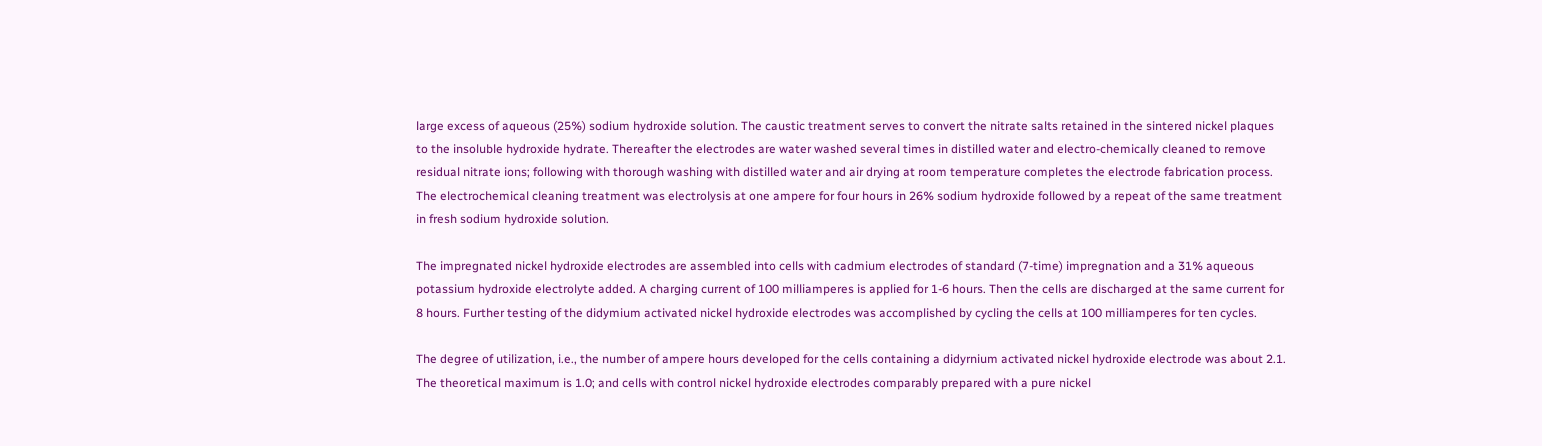large excess of aqueous (25%) sodium hydroxide solution. The caustic treatment serves to convert the nitrate salts retained in the sintered nickel plaques to the insoluble hydroxide hydrate. Thereafter the electrodes are water washed several times in distilled water and electro-chemically cleaned to remove residual nitrate ions; following with thorough washing with distilled water and air drying at room temperature completes the electrode fabrication process. The electrochemical cleaning treatment was electrolysis at one ampere for four hours in 26% sodium hydroxide followed by a repeat of the same treatment in fresh sodium hydroxide solution.

The impregnated nickel hydroxide electrodes are assembled into cells with cadmium electrodes of standard (7-time) impregnation and a 31% aqueous potassium hydroxide electrolyte added. A charging current of 100 milliamperes is applied for 1-6 hours. Then the cells are discharged at the same current for 8 hours. Further testing of the didymium activated nickel hydroxide electrodes was accomplished by cycling the cells at 100 milliamperes for ten cycles.

The degree of utilization, i.e., the number of ampere hours developed for the cells containing a didyrnium activated nickel hydroxide electrode was about 2.1. The theoretical maximum is 1.0; and cells with control nickel hydroxide electrodes comparably prepared with a pure nickel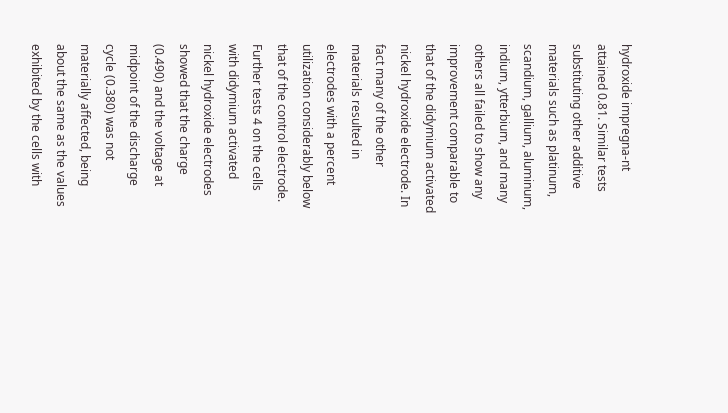hydroxide impregna-nt attained 0.81. Similar tests substituting other additive materials such as platinum, scandium, gallium, aluminum, indium, ytterbium, and many others all failed to show any improvement comparable to that of the didymium activated nickel hydroxide electrode. In fact many of the other materials resulted in electrodes with a percent utilization considerably below that of the control electrode. Further tests 4 on the cells with didymium activated nickel hydroxide electrodes showed that the charge (0.490) and the voltage at midpoint of the discharge cycle (0.380) was not materially affected, being about the same as the values exhibited by the cells with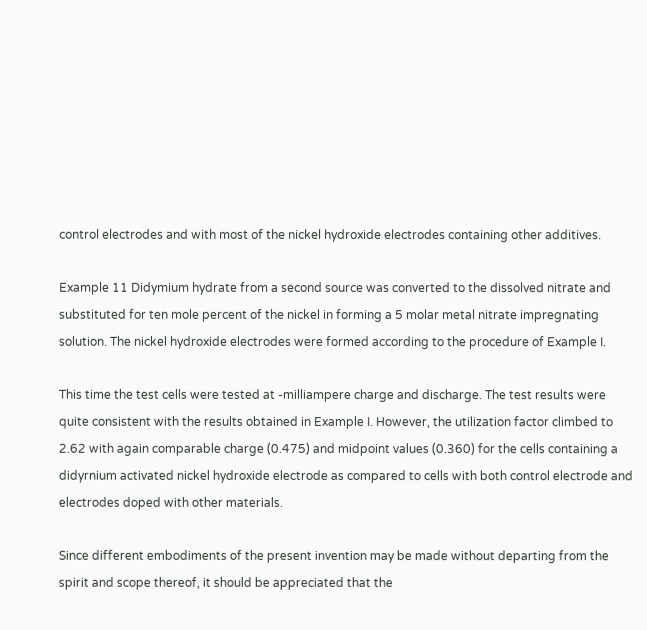control electrodes and with most of the nickel hydroxide electrodes containing other additives.

Example 11 Didymium hydrate from a second source was converted to the dissolved nitrate and substituted for ten mole percent of the nickel in forming a 5 molar metal nitrate impregnating solution. The nickel hydroxide electrodes were formed according to the procedure of Example I.

This time the test cells were tested at -milliampere charge and discharge. The test results were quite consistent with the results obtained in Example I. However, the utilization factor climbed to 2.62 with again comparable charge (0.475) and midpoint values (0.360) for the cells containing a didyrnium activated nickel hydroxide electrode as compared to cells with both control electrode and electrodes doped with other materials.

Since different embodiments of the present invention may be made without departing from the spirit and scope thereof, it should be appreciated that the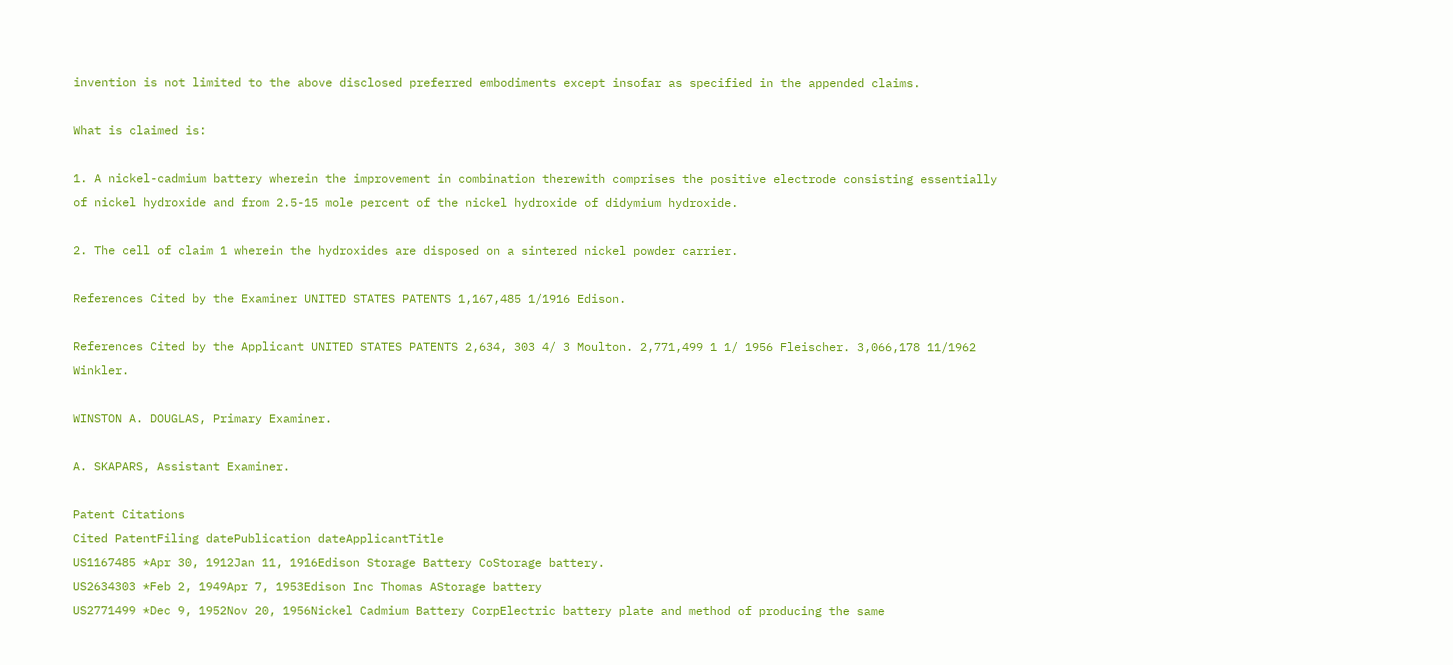invention is not limited to the above disclosed preferred embodiments except insofar as specified in the appended claims.

What is claimed is:

1. A nickel-cadmium battery wherein the improvement in combination therewith comprises the positive electrode consisting essentially of nickel hydroxide and from 2.5-15 mole percent of the nickel hydroxide of didymium hydroxide.

2. The cell of claim 1 wherein the hydroxides are disposed on a sintered nickel powder carrier.

References Cited by the Examiner UNITED STATES PATENTS 1,167,485 1/1916 Edison.

References Cited by the Applicant UNITED STATES PATENTS 2,634, 303 4/ 3 Moulton. 2,771,499 1 1/ 1956 Fleischer. 3,066,178 11/1962 Winkler.

WINSTON A. DOUGLAS, Primary Examiner.

A. SKAPARS, Assistant Examiner.

Patent Citations
Cited PatentFiling datePublication dateApplicantTitle
US1167485 *Apr 30, 1912Jan 11, 1916Edison Storage Battery CoStorage battery.
US2634303 *Feb 2, 1949Apr 7, 1953Edison Inc Thomas AStorage battery
US2771499 *Dec 9, 1952Nov 20, 1956Nickel Cadmium Battery CorpElectric battery plate and method of producing the same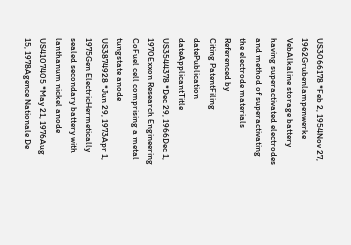US3066178 *Feb 2, 1954Nov 27, 1962Grubenlampenwerke VebAlkaline storage battery having superactivated electrodes and method of superactivating the electrode materials
Referenced by
Citing PatentFiling datePublication dateApplicantTitle
US3544378 *Dec 29, 1966Dec 1, 1970Exxon Research Engineering CoFuel cell comprising a metal tungstate anode
US3874928 *Jun 29, 1973Apr 1, 1975Gen ElectricHermetically sealed secondary battery with lanthanum nickel anode
US4107405 *May 21, 1976Aug 15, 1978Agence Nationale De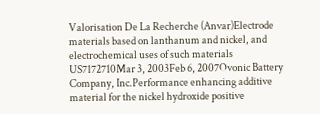Valorisation De La Recherche (Anvar)Electrode materials based on lanthanum and nickel, and electrochemical uses of such materials
US7172710Mar 3, 2003Feb 6, 2007Ovonic Battery Company, Inc.Performance enhancing additive material for the nickel hydroxide positive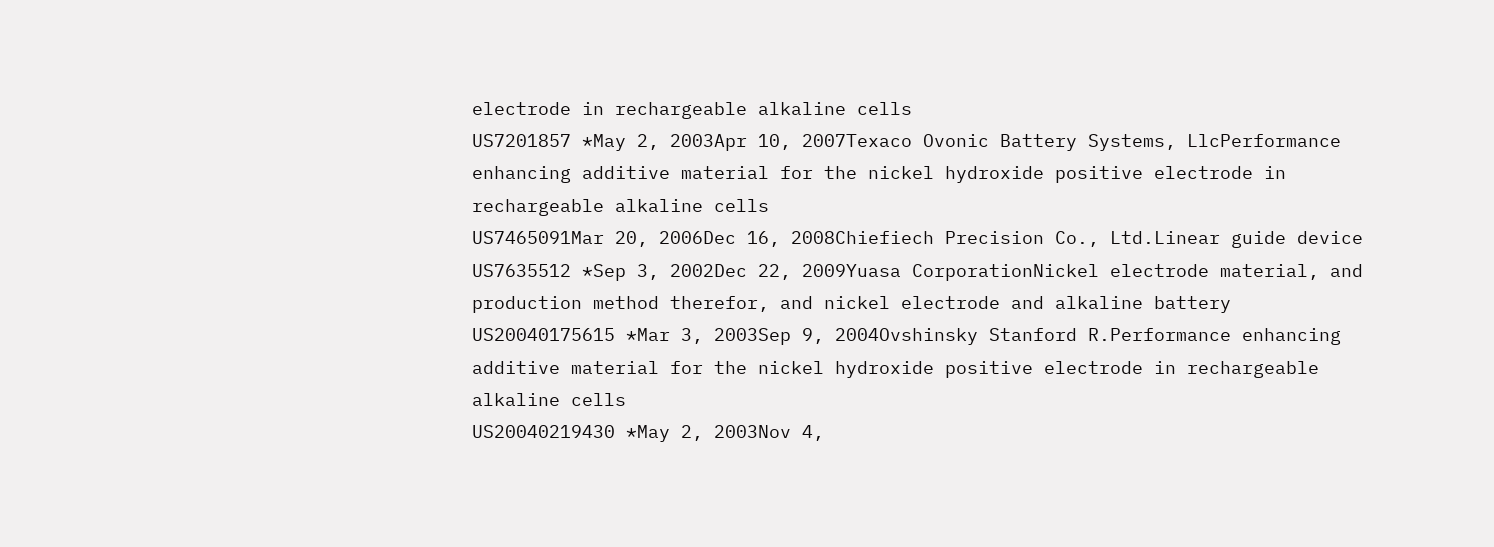electrode in rechargeable alkaline cells
US7201857 *May 2, 2003Apr 10, 2007Texaco Ovonic Battery Systems, LlcPerformance enhancing additive material for the nickel hydroxide positive electrode in rechargeable alkaline cells
US7465091Mar 20, 2006Dec 16, 2008Chiefiech Precision Co., Ltd.Linear guide device
US7635512 *Sep 3, 2002Dec 22, 2009Yuasa CorporationNickel electrode material, and production method therefor, and nickel electrode and alkaline battery
US20040175615 *Mar 3, 2003Sep 9, 2004Ovshinsky Stanford R.Performance enhancing additive material for the nickel hydroxide positive electrode in rechargeable alkaline cells
US20040219430 *May 2, 2003Nov 4,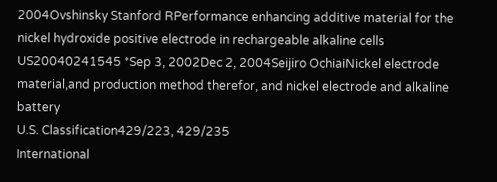2004Ovshinsky Stanford RPerformance enhancing additive material for the nickel hydroxide positive electrode in rechargeable alkaline cells
US20040241545 *Sep 3, 2002Dec 2, 2004Seijiro OchiaiNickel electrode material,and production method therefor, and nickel electrode and alkaline battery
U.S. Classification429/223, 429/235
International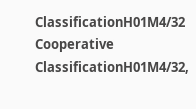ClassificationH01M4/32
Cooperative ClassificationH01M4/32,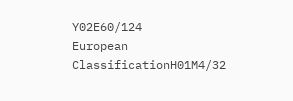Y02E60/124
European ClassificationH01M4/32